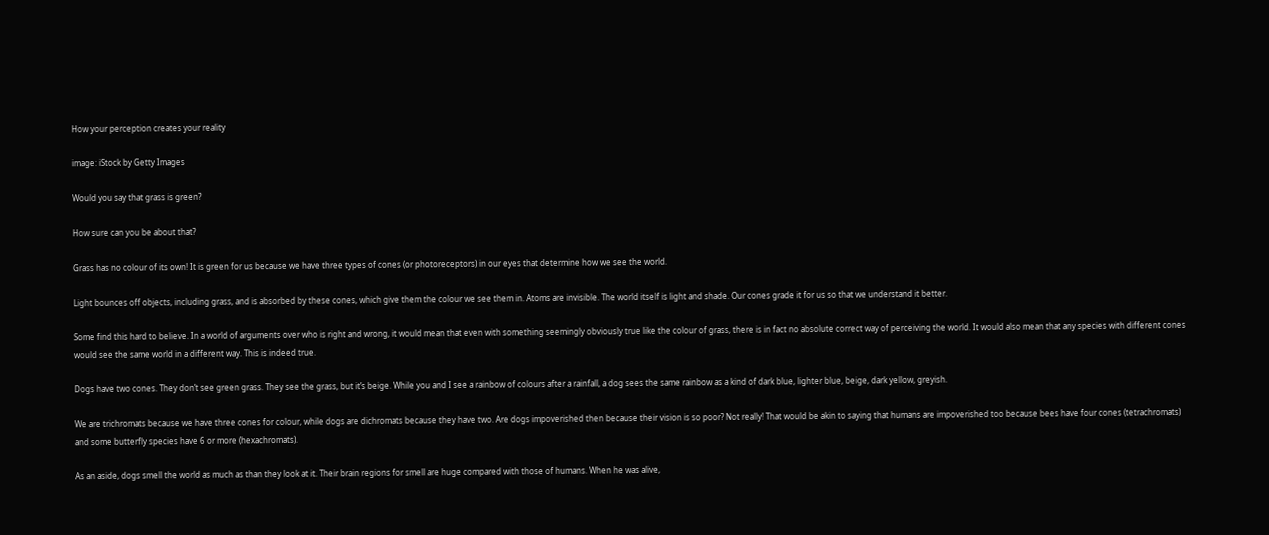How your perception creates your reality

image: iStock by Getty Images

Would you say that grass is green?

How sure can you be about that?

Grass has no colour of its own! It is green for us because we have three types of cones (or photoreceptors) in our eyes that determine how we see the world.

Light bounces off objects, including grass, and is absorbed by these cones, which give them the colour we see them in. Atoms are invisible. The world itself is light and shade. Our cones grade it for us so that we understand it better.

Some find this hard to believe. In a world of arguments over who is right and wrong, it would mean that even with something seemingly obviously true like the colour of grass, there is in fact no absolute correct way of perceiving the world. It would also mean that any species with different cones would see the same world in a different way. This is indeed true.

Dogs have two cones. They don’t see green grass. They see the grass, but it’s beige. While you and I see a rainbow of colours after a rainfall, a dog sees the same rainbow as a kind of dark blue, lighter blue, beige, dark yellow, greyish.

We are trichromats because we have three cones for colour, while dogs are dichromats because they have two. Are dogs impoverished then because their vision is so poor? Not really! That would be akin to saying that humans are impoverished too because bees have four cones (tetrachromats) and some butterfly species have 6 or more (hexachromats).

As an aside, dogs smell the world as much as than they look at it. Their brain regions for smell are huge compared with those of humans. When he was alive,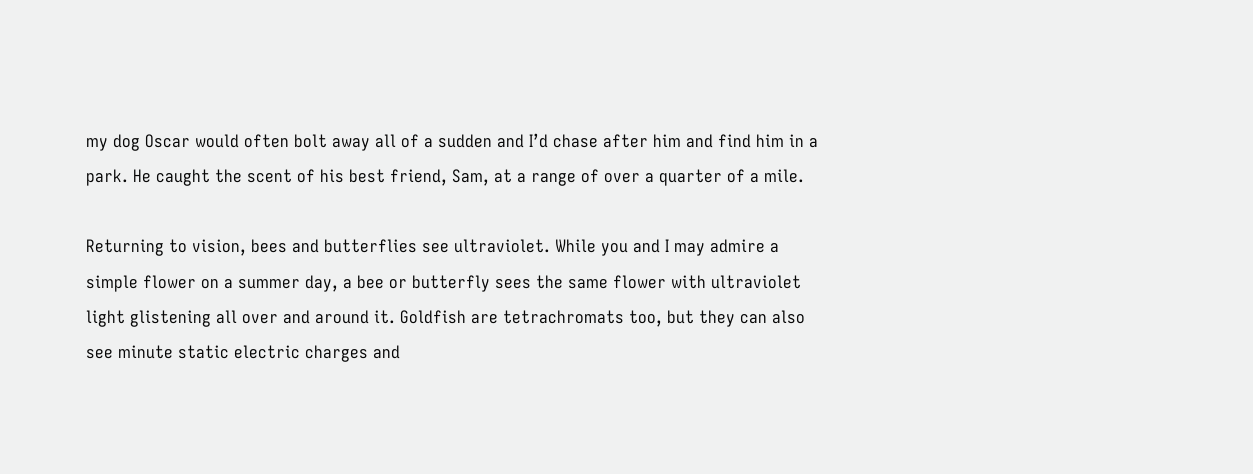my dog Oscar would often bolt away all of a sudden and I’d chase after him and find him in a park. He caught the scent of his best friend, Sam, at a range of over a quarter of a mile.

Returning to vision, bees and butterflies see ultraviolet. While you and I may admire a simple flower on a summer day, a bee or butterfly sees the same flower with ultraviolet light glistening all over and around it. Goldfish are tetrachromats too, but they can also see minute static electric charges and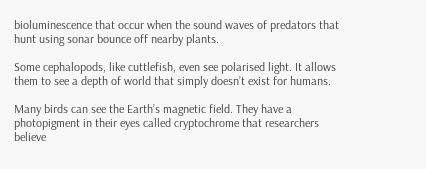bioluminescence that occur when the sound waves of predators that hunt using sonar bounce off nearby plants.

Some cephalopods, like cuttlefish, even see polarised light. It allows them to see a depth of world that simply doesn’t exist for humans.

Many birds can see the Earth’s magnetic field. They have a photopigment in their eyes called cryptochrome that researchers believe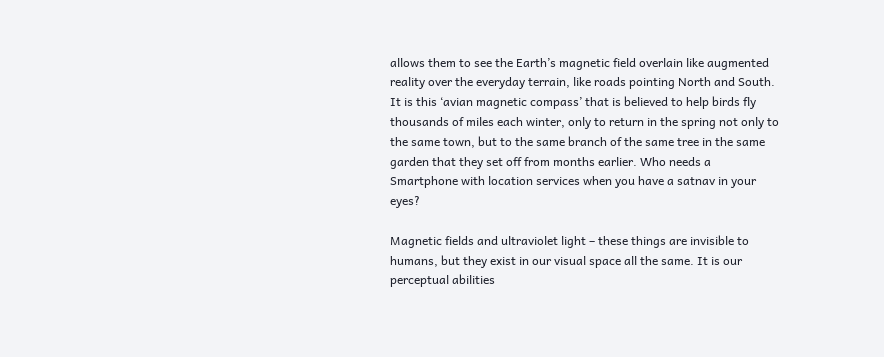allows them to see the Earth’s magnetic field overlain like augmented reality over the everyday terrain, like roads pointing North and South. It is this ‘avian magnetic compass’ that is believed to help birds fly thousands of miles each winter, only to return in the spring not only to the same town, but to the same branch of the same tree in the same garden that they set off from months earlier. Who needs a Smartphone with location services when you have a satnav in your eyes?

Magnetic fields and ultraviolet light – these things are invisible to humans, but they exist in our visual space all the same. It is our perceptual abilities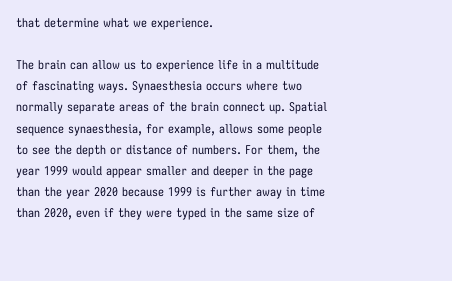that determine what we experience.

The brain can allow us to experience life in a multitude of fascinating ways. Synaesthesia occurs where two normally separate areas of the brain connect up. Spatial sequence synaesthesia, for example, allows some people to see the depth or distance of numbers. For them, the year 1999 would appear smaller and deeper in the page than the year 2020 because 1999 is further away in time than 2020, even if they were typed in the same size of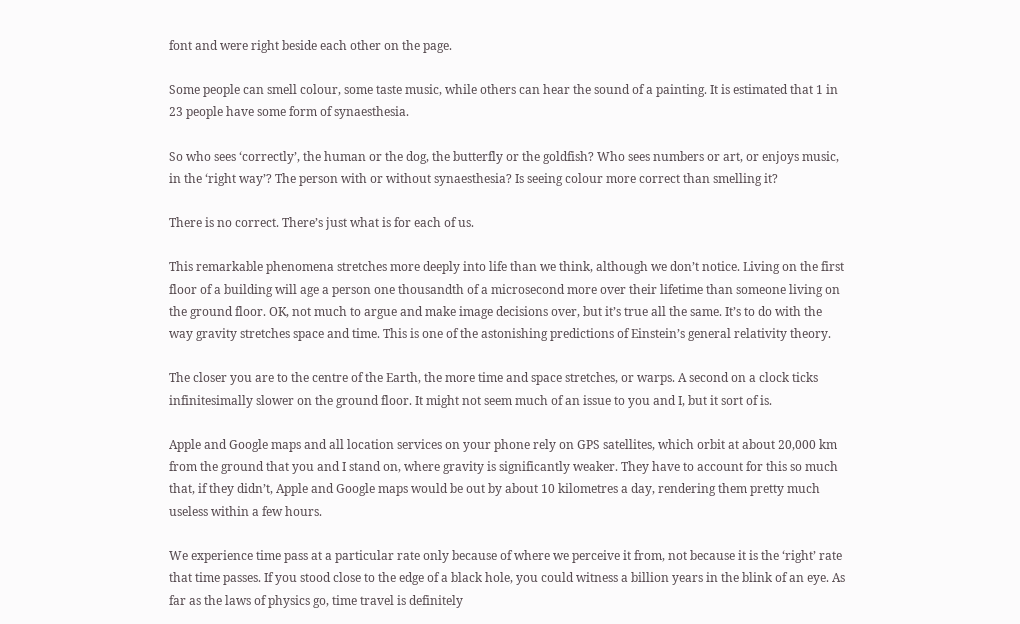font and were right beside each other on the page.

Some people can smell colour, some taste music, while others can hear the sound of a painting. It is estimated that 1 in 23 people have some form of synaesthesia.

So who sees ‘correctly’, the human or the dog, the butterfly or the goldfish? Who sees numbers or art, or enjoys music, in the ‘right way’? The person with or without synaesthesia? Is seeing colour more correct than smelling it?

There is no correct. There’s just what is for each of us.

This remarkable phenomena stretches more deeply into life than we think, although we don’t notice. Living on the first floor of a building will age a person one thousandth of a microsecond more over their lifetime than someone living on the ground floor. OK, not much to argue and make image decisions over, but it’s true all the same. It’s to do with the way gravity stretches space and time. This is one of the astonishing predictions of Einstein’s general relativity theory.

The closer you are to the centre of the Earth, the more time and space stretches, or warps. A second on a clock ticks infinitesimally slower on the ground floor. It might not seem much of an issue to you and I, but it sort of is.

Apple and Google maps and all location services on your phone rely on GPS satellites, which orbit at about 20,000 km from the ground that you and I stand on, where gravity is significantly weaker. They have to account for this so much that, if they didn’t, Apple and Google maps would be out by about 10 kilometres a day, rendering them pretty much useless within a few hours.

We experience time pass at a particular rate only because of where we perceive it from, not because it is the ‘right’ rate that time passes. If you stood close to the edge of a black hole, you could witness a billion years in the blink of an eye. As far as the laws of physics go, time travel is definitely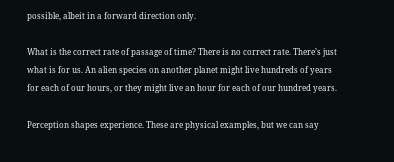possible, albeit in a forward direction only.

What is the correct rate of passage of time? There is no correct rate. There’s just what is for us. An alien species on another planet might live hundreds of years for each of our hours, or they might live an hour for each of our hundred years.

Perception shapes experience. These are physical examples, but we can say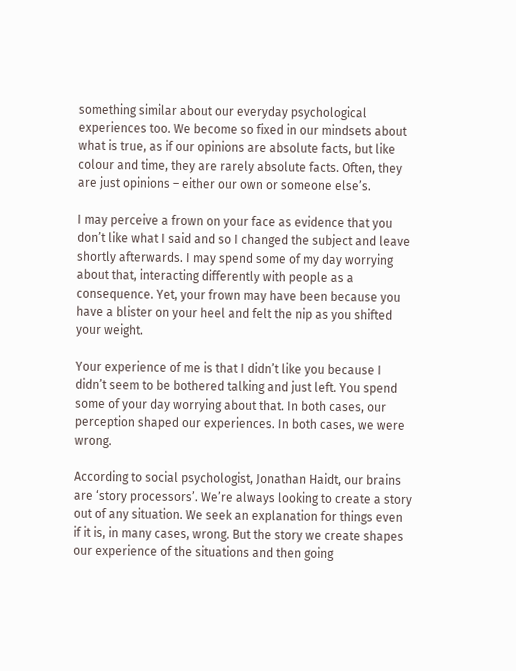something similar about our everyday psychological experiences too. We become so fixed in our mindsets about what is true, as if our opinions are absolute facts, but like colour and time, they are rarely absolute facts. Often, they are just opinions – either our own or someone else’s.

I may perceive a frown on your face as evidence that you don’t like what I said and so I changed the subject and leave shortly afterwards. I may spend some of my day worrying about that, interacting differently with people as a consequence. Yet, your frown may have been because you have a blister on your heel and felt the nip as you shifted your weight.

Your experience of me is that I didn’t like you because I didn’t seem to be bothered talking and just left. You spend some of your day worrying about that. In both cases, our perception shaped our experiences. In both cases, we were wrong.

According to social psychologist, Jonathan Haidt, our brains are ‘story processors’. We’re always looking to create a story out of any situation. We seek an explanation for things even if it is, in many cases, wrong. But the story we create shapes our experience of the situations and then going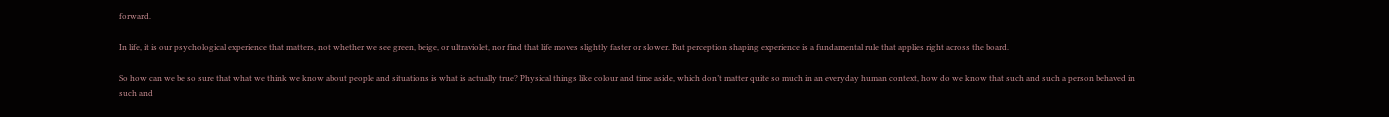forward.

In life, it is our psychological experience that matters, not whether we see green, beige, or ultraviolet, nor find that life moves slightly faster or slower. But perception shaping experience is a fundamental rule that applies right across the board.

So how can we be so sure that what we think we know about people and situations is what is actually true? Physical things like colour and time aside, which don’t matter quite so much in an everyday human context, how do we know that such and such a person behaved in such and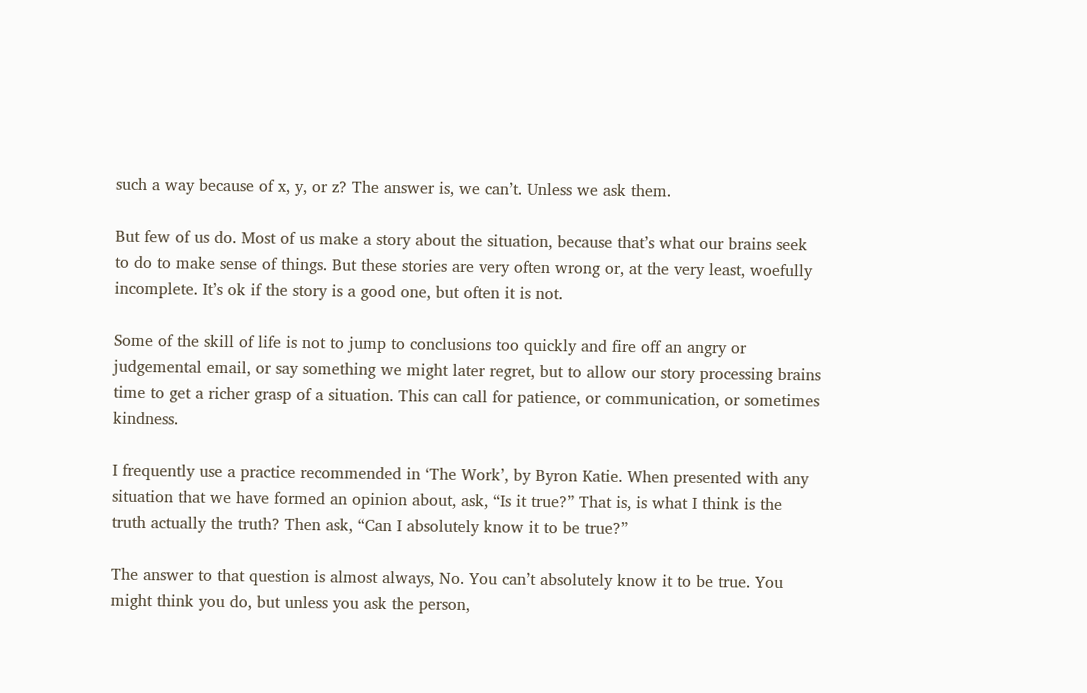such a way because of x, y, or z? The answer is, we can’t. Unless we ask them.

But few of us do. Most of us make a story about the situation, because that’s what our brains seek to do to make sense of things. But these stories are very often wrong or, at the very least, woefully incomplete. It’s ok if the story is a good one, but often it is not.

Some of the skill of life is not to jump to conclusions too quickly and fire off an angry or judgemental email, or say something we might later regret, but to allow our story processing brains time to get a richer grasp of a situation. This can call for patience, or communication, or sometimes kindness.

I frequently use a practice recommended in ‘The Work’, by Byron Katie. When presented with any situation that we have formed an opinion about, ask, “Is it true?” That is, is what I think is the truth actually the truth? Then ask, “Can I absolutely know it to be true?”

The answer to that question is almost always, No. You can’t absolutely know it to be true. You might think you do, but unless you ask the person,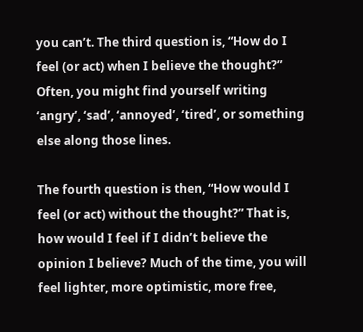you can’t. The third question is, “How do I feel (or act) when I believe the thought?” Often, you might find yourself writing ‘angry’, ‘sad’, ‘annoyed’, ‘tired’, or something else along those lines.

The fourth question is then, “How would I feel (or act) without the thought?” That is, how would I feel if I didn’t believe the opinion I believe? Much of the time, you will feel lighter, more optimistic, more free,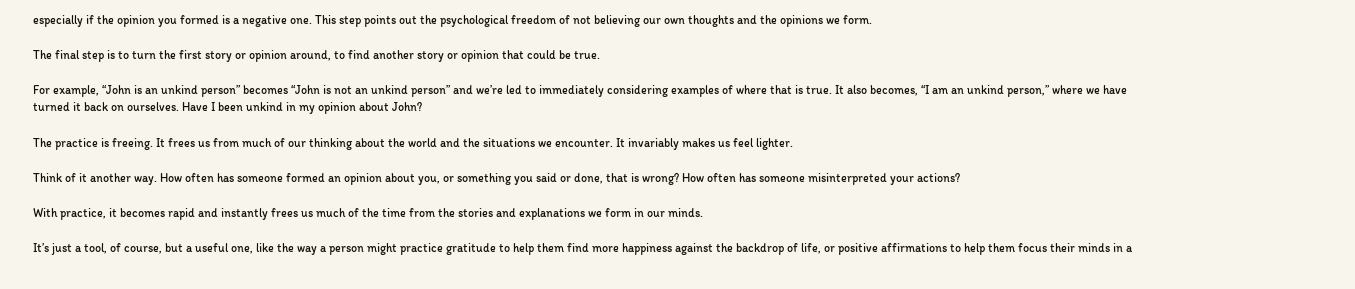especially if the opinion you formed is a negative one. This step points out the psychological freedom of not believing our own thoughts and the opinions we form.

The final step is to turn the first story or opinion around, to find another story or opinion that could be true.

For example, “John is an unkind person” becomes “John is not an unkind person” and we’re led to immediately considering examples of where that is true. It also becomes, “I am an unkind person,” where we have turned it back on ourselves. Have I been unkind in my opinion about John?

The practice is freeing. It frees us from much of our thinking about the world and the situations we encounter. It invariably makes us feel lighter.

Think of it another way. How often has someone formed an opinion about you, or something you said or done, that is wrong? How often has someone misinterpreted your actions?

With practice, it becomes rapid and instantly frees us much of the time from the stories and explanations we form in our minds.

It’s just a tool, of course, but a useful one, like the way a person might practice gratitude to help them find more happiness against the backdrop of life, or positive affirmations to help them focus their minds in a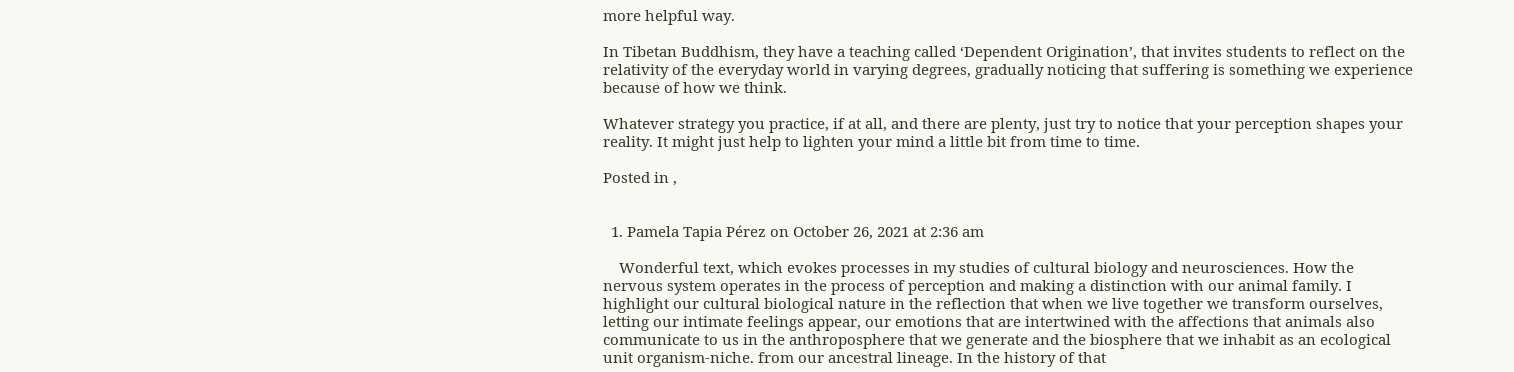more helpful way.

In Tibetan Buddhism, they have a teaching called ‘Dependent Origination’, that invites students to reflect on the relativity of the everyday world in varying degrees, gradually noticing that suffering is something we experience because of how we think.

Whatever strategy you practice, if at all, and there are plenty, just try to notice that your perception shapes your reality. It might just help to lighten your mind a little bit from time to time.

Posted in ,


  1. Pamela Tapia Pérez on October 26, 2021 at 2:36 am

    Wonderful text, which evokes processes in my studies of cultural biology and neurosciences. How the nervous system operates in the process of perception and making a distinction with our animal family. I highlight our cultural biological nature in the reflection that when we live together we transform ourselves, letting our intimate feelings appear, our emotions that are intertwined with the affections that animals also communicate to us in the anthroposphere that we generate and the biosphere that we inhabit as an ecological unit organism-niche. from our ancestral lineage. In the history of that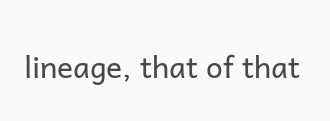lineage, that of that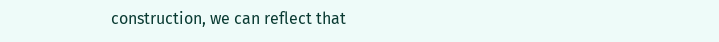construction, we can reflect that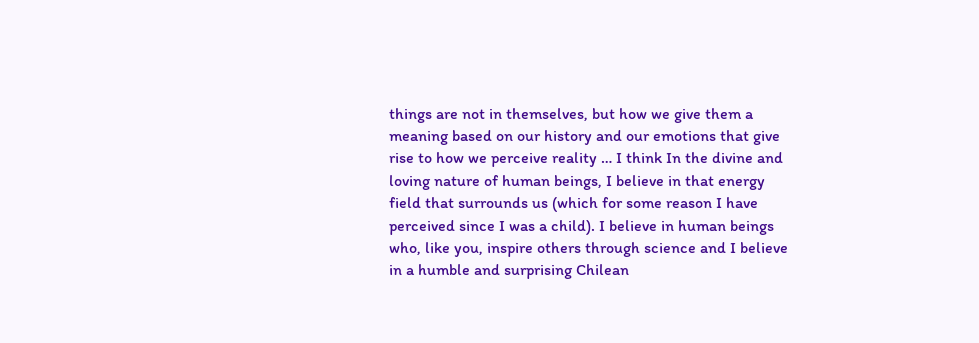things are not in themselves, but how we give them a meaning based on our history and our emotions that give rise to how we perceive reality … I think In the divine and loving nature of human beings, I believe in that energy field that surrounds us (which for some reason I have perceived since I was a child). I believe in human beings who, like you, inspire others through science and I believe in a humble and surprising Chilean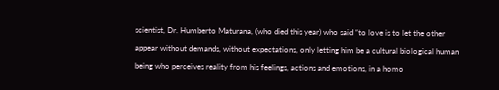scientist, Dr. Humberto Maturana, (who died this year) who said “to love is to let the other appear without demands, without expectations, only letting him be a cultural biological human being who perceives reality from his feelings, actions and emotions, in a homo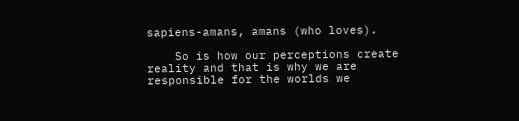sapiens-amans, amans (who loves).

    So is how our perceptions create reality and that is why we are responsible for the worlds we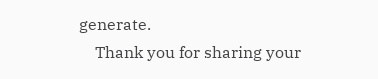generate.
    Thank you for sharing your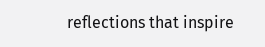reflections that inspire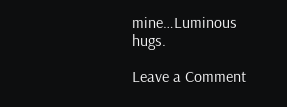mine…Luminous hugs.

Leave a Comment